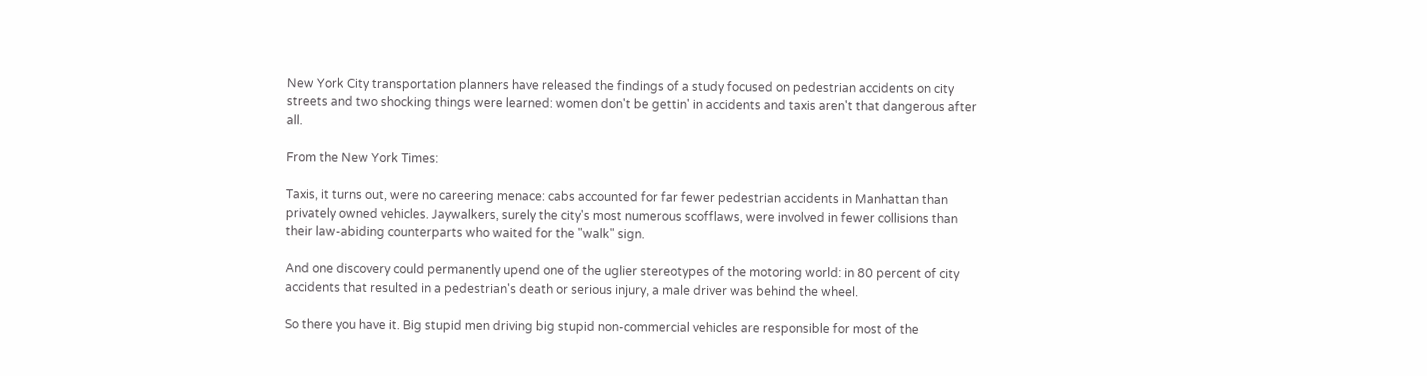New York City transportation planners have released the findings of a study focused on pedestrian accidents on city streets and two shocking things were learned: women don't be gettin' in accidents and taxis aren't that dangerous after all.

From the New York Times:

Taxis, it turns out, were no careering menace: cabs accounted for far fewer pedestrian accidents in Manhattan than privately owned vehicles. Jaywalkers, surely the city's most numerous scofflaws, were involved in fewer collisions than their law-abiding counterparts who waited for the "walk" sign.

And one discovery could permanently upend one of the uglier stereotypes of the motoring world: in 80 percent of city accidents that resulted in a pedestrian's death or serious injury, a male driver was behind the wheel.

So there you have it. Big stupid men driving big stupid non-commercial vehicles are responsible for most of the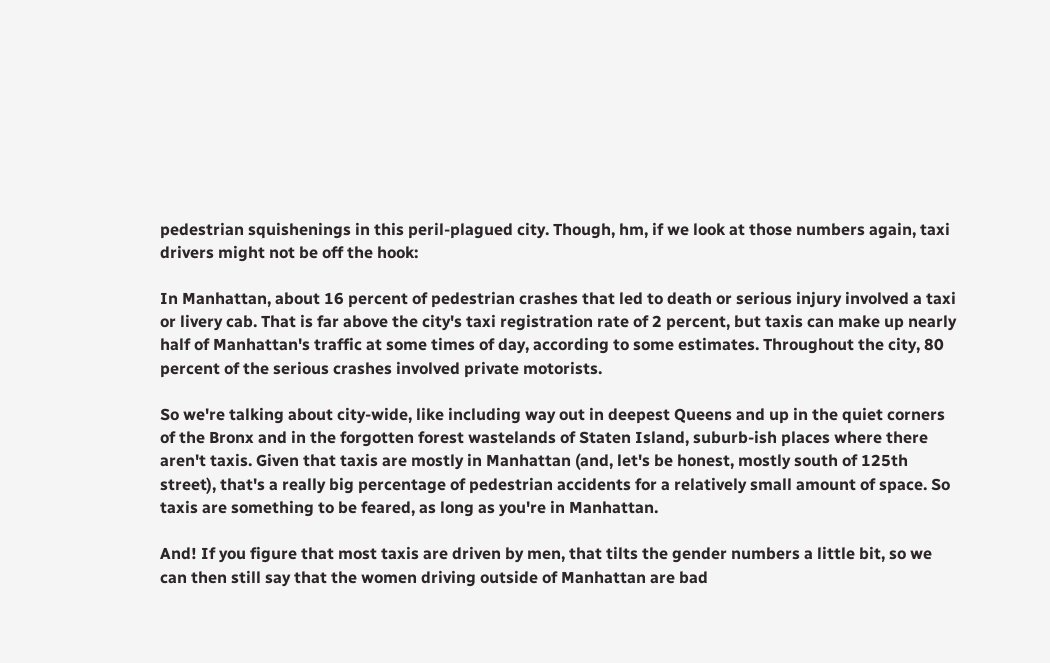pedestrian squishenings in this peril-plagued city. Though, hm, if we look at those numbers again, taxi drivers might not be off the hook:

In Manhattan, about 16 percent of pedestrian crashes that led to death or serious injury involved a taxi or livery cab. That is far above the city's taxi registration rate of 2 percent, but taxis can make up nearly half of Manhattan's traffic at some times of day, according to some estimates. Throughout the city, 80 percent of the serious crashes involved private motorists.

So we're talking about city-wide, like including way out in deepest Queens and up in the quiet corners of the Bronx and in the forgotten forest wastelands of Staten Island, suburb-ish places where there aren't taxis. Given that taxis are mostly in Manhattan (and, let's be honest, mostly south of 125th street), that's a really big percentage of pedestrian accidents for a relatively small amount of space. So taxis are something to be feared, as long as you're in Manhattan.

And! If you figure that most taxis are driven by men, that tilts the gender numbers a little bit, so we can then still say that the women driving outside of Manhattan are bad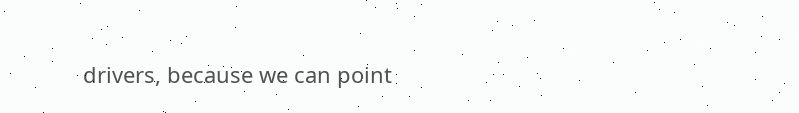drivers, because we can point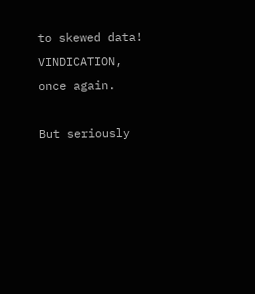to skewed data! VINDICATION, once again.

But seriously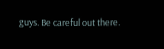guys. Be careful out there.